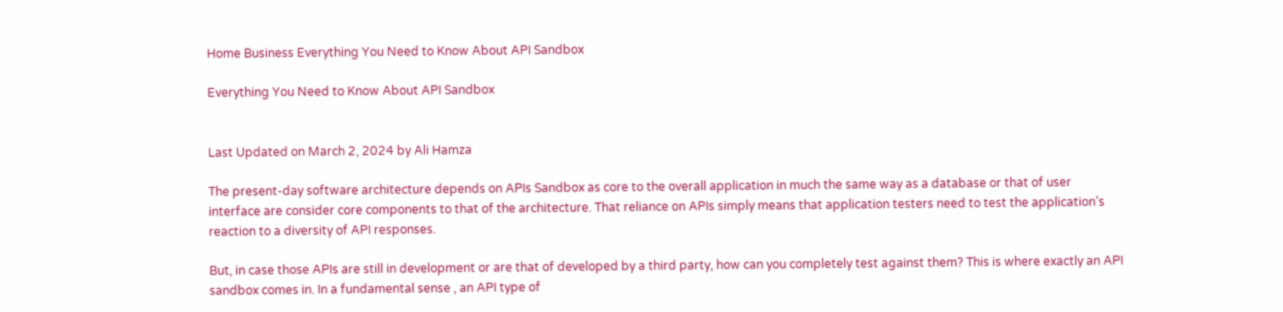Home Business Everything You Need to Know About API Sandbox

Everything You Need to Know About API Sandbox


Last Updated on March 2, 2024 by Ali Hamza

The present-day software architecture depends on APIs Sandbox as core to the overall application in much the same way as a database or that of user interface are consider core components to that of the architecture. That reliance on APIs simply means that application testers need to test the application’s reaction to a diversity of API responses.

But, in case those APIs are still in development or are that of developed by a third party, how can you completely test against them? This is where exactly an API sandbox comes in. In a fundamental sense , an API type of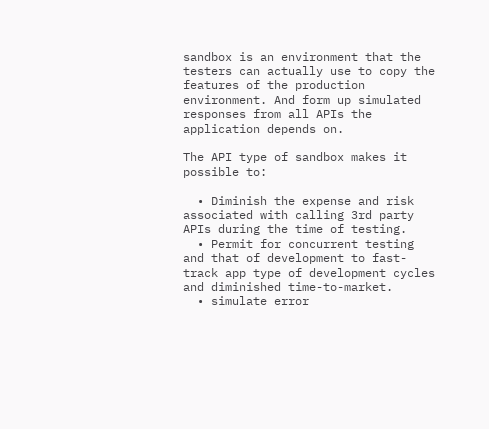sandbox is an environment that the testers can actually use to copy the features of the production environment. And form up simulated responses from all APIs the application depends on.

The API type of sandbox makes it possible to:

  • Diminish the expense and risk associated with calling 3rd party APIs during the time of testing.
  • Permit for concurrent testing and that of development to fast-track app type of development cycles and diminished time-to-market.
  • simulate error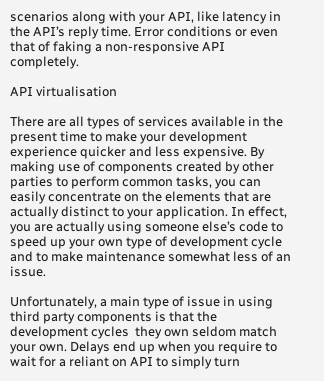scenarios along with your API, like latency in the API’s reply time. Error conditions or even that of faking a non-responsive API completely.

API virtualisation

There are all types of services available in the present time to make your development experience quicker and less expensive. By making use of components created by other parties to perform common tasks, you can easily concentrate on the elements that are actually distinct to your application. In effect, you are actually using someone else’s code to speed up your own type of development cycle and to make maintenance somewhat less of an issue.

Unfortunately, a main type of issue in using third party components is that the development cycles  they own seldom match your own. Delays end up when you require to wait for a reliant on API to simply turn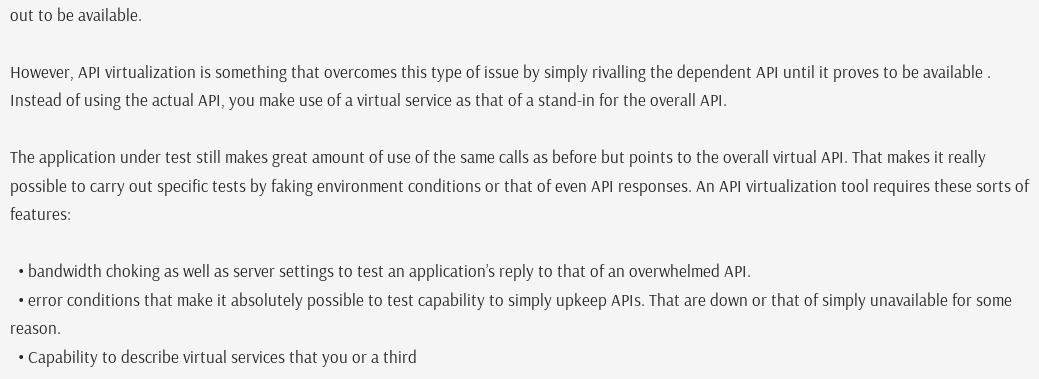out to be available.

However, API virtualization is something that overcomes this type of issue by simply rivalling the dependent API until it proves to be available . Instead of using the actual API, you make use of a virtual service as that of a stand-in for the overall API.

The application under test still makes great amount of use of the same calls as before but points to the overall virtual API. That makes it really possible to carry out specific tests by faking environment conditions or that of even API responses. An API virtualization tool requires these sorts of features:

  • bandwidth choking as well as server settings to test an application’s reply to that of an overwhelmed API.
  • error conditions that make it absolutely possible to test capability to simply upkeep APIs. That are down or that of simply unavailable for some reason.
  • Capability to describe virtual services that you or a third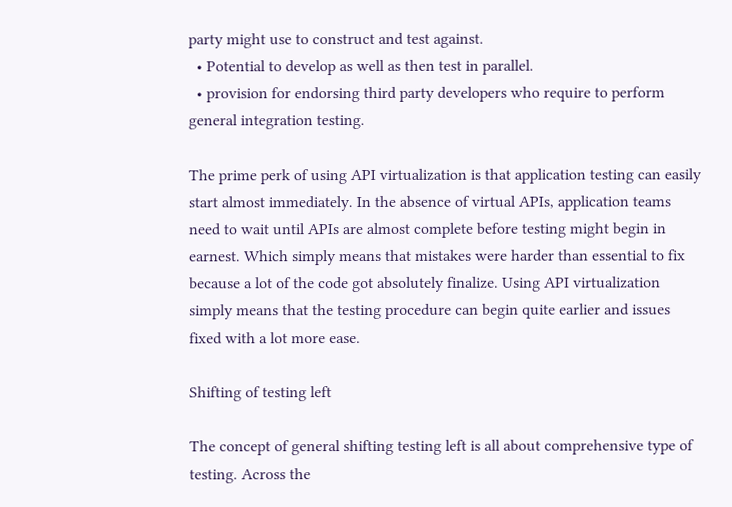party might use to construct and test against.
  • Potential to develop as well as then test in parallel.
  • provision for endorsing third party developers who require to perform general integration testing.

The prime perk of using API virtualization is that application testing can easily start almost immediately. In the absence of virtual APIs, application teams need to wait until APIs are almost complete before testing might begin in earnest. Which simply means that mistakes were harder than essential to fix because a lot of the code got absolutely finalize. Using API virtualization simply means that the testing procedure can begin quite earlier and issues fixed with a lot more ease.

Shifting of testing left

The concept of general shifting testing left is all about comprehensive type of testing. Across the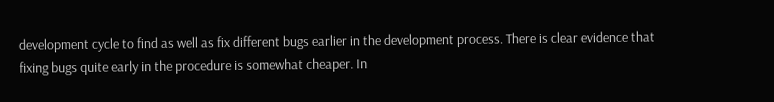development cycle to find as well as fix different bugs earlier in the development process. There is clear evidence that fixing bugs quite early in the procedure is somewhat cheaper. In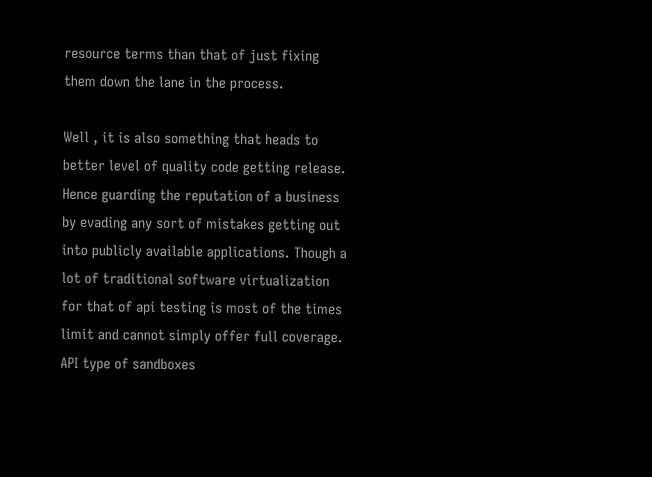resource terms than that of just fixing them down the lane in the process.

Well , it is also something that heads to better level of quality code getting release. Hence guarding the reputation of a business by evading any sort of mistakes getting out into publicly available applications. Though a lot of traditional software virtualization for that of api testing is most of the times limit and cannot simply offer full coverage. API type of sandboxes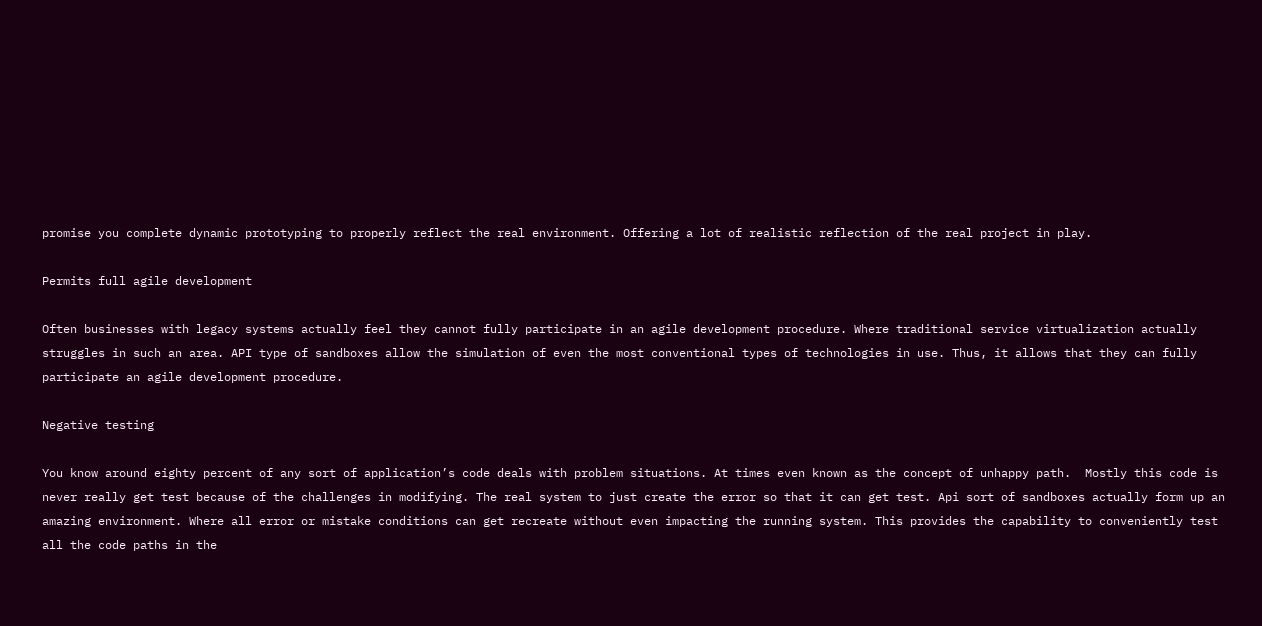promise you complete dynamic prototyping to properly reflect the real environment. Offering a lot of realistic reflection of the real project in play.

Permits full agile development

Often businesses with legacy systems actually feel they cannot fully participate in an agile development procedure. Where traditional service virtualization actually struggles in such an area. API type of sandboxes allow the simulation of even the most conventional types of technologies in use. Thus, it allows that they can fully participate an agile development procedure.

Negative testing

You know around eighty percent of any sort of application’s code deals with problem situations. At times even known as the concept of unhappy path.  Mostly this code is never really get test because of the challenges in modifying. The real system to just create the error so that it can get test. Api sort of sandboxes actually form up an amazing environment. Where all error or mistake conditions can get recreate without even impacting the running system. This provides the capability to conveniently test all the code paths in the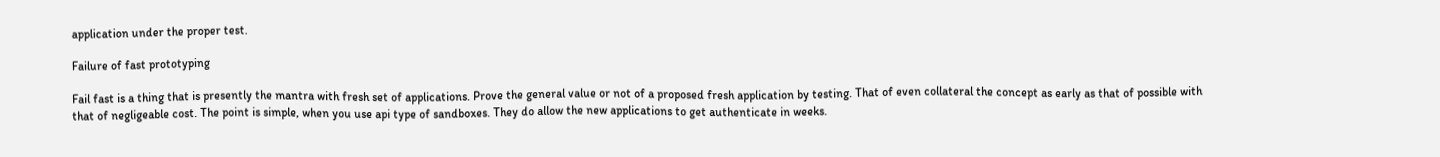application under the proper test.

Failure of fast prototyping

Fail fast is a thing that is presently the mantra with fresh set of applications. Prove the general value or not of a proposed fresh application by testing. That of even collateral the concept as early as that of possible with that of negligeable cost. The point is simple, when you use api type of sandboxes. They do allow the new applications to get authenticate in weeks.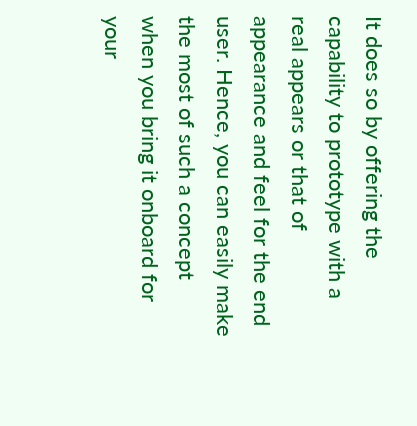It does so by offering the capability to prototype with a real appears or that of appearance and feel for the end user. Hence, you can easily make the most of such a concept when you bring it onboard for your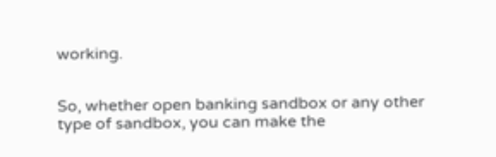working.


So, whether open banking sandbox or any other type of sandbox, you can make the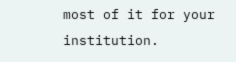most of it for your institution.